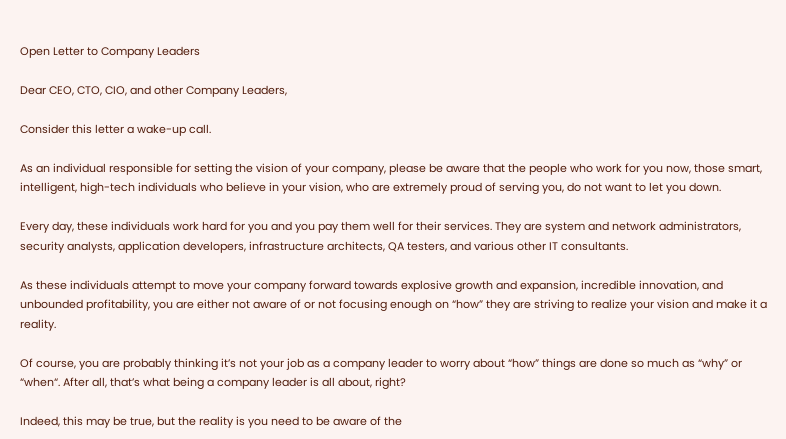Open Letter to Company Leaders

Dear CEO, CTO, CIO, and other Company Leaders,

Consider this letter a wake-up call.

As an individual responsible for setting the vision of your company, please be aware that the people who work for you now, those smart, intelligent, high-tech individuals who believe in your vision, who are extremely proud of serving you, do not want to let you down.

Every day, these individuals work hard for you and you pay them well for their services. They are system and network administrators, security analysts, application developers, infrastructure architects, QA testers, and various other IT consultants.

As these individuals attempt to move your company forward towards explosive growth and expansion, incredible innovation, and unbounded profitability, you are either not aware of or not focusing enough on “how” they are striving to realize your vision and make it a reality.

Of course, you are probably thinking it’s not your job as a company leader to worry about “how” things are done so much as “why” or “when“. After all, that’s what being a company leader is all about, right?

Indeed, this may be true, but the reality is you need to be aware of the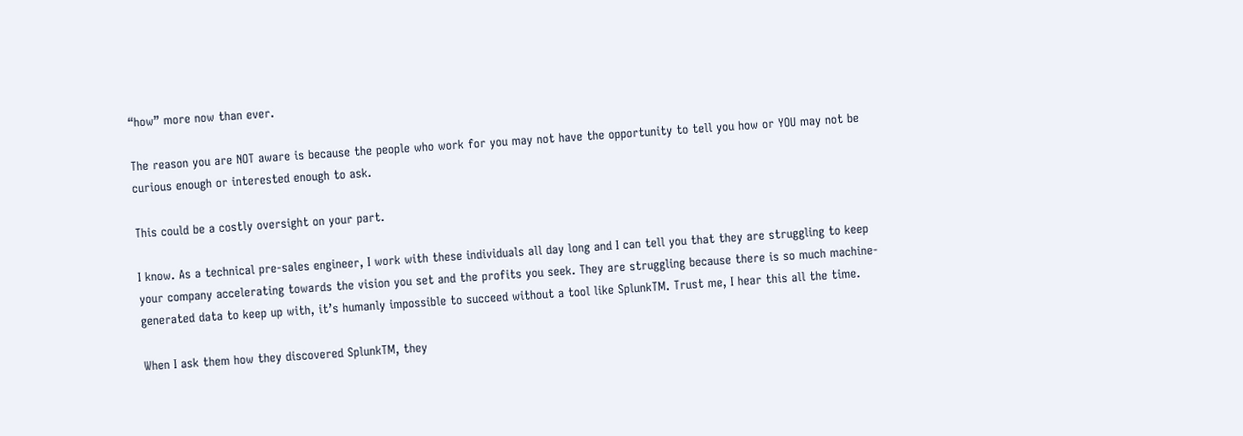“how” more now than ever.

The reason you are NOT aware is because the people who work for you may not have the opportunity to tell you how or YOU may not be curious enough or interested enough to ask.

This could be a costly oversight on your part.

I know. As a technical pre-sales engineer, I work with these individuals all day long and I can tell you that they are struggling to keep your company accelerating towards the vision you set and the profits you seek. They are struggling because there is so much machine-generated data to keep up with, it’s humanly impossible to succeed without a tool like SplunkTM. Trust me, I hear this all the time.

When I ask them how they discovered SplunkTM, they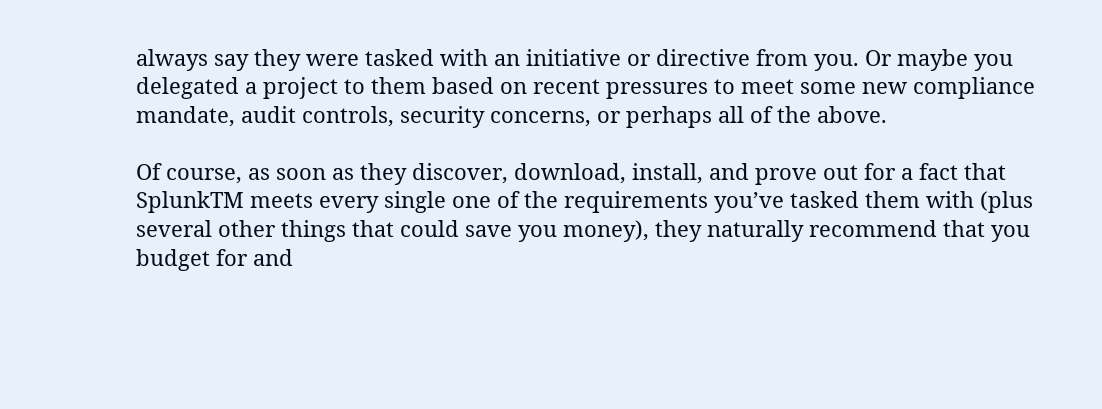always say they were tasked with an initiative or directive from you. Or maybe you delegated a project to them based on recent pressures to meet some new compliance mandate, audit controls, security concerns, or perhaps all of the above.

Of course, as soon as they discover, download, install, and prove out for a fact that SplunkTM meets every single one of the requirements you’ve tasked them with (plus several other things that could save you money), they naturally recommend that you budget for and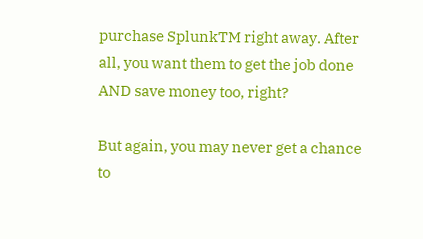purchase SplunkTM right away. After all, you want them to get the job done AND save money too, right?

But again, you may never get a chance to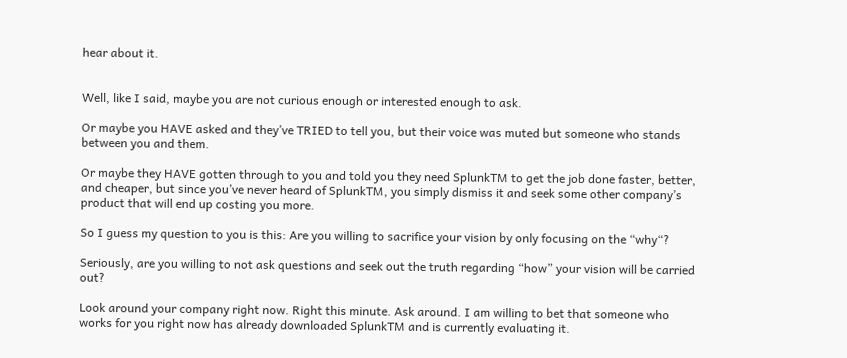hear about it.


Well, like I said, maybe you are not curious enough or interested enough to ask.

Or maybe you HAVE asked and they’ve TRIED to tell you, but their voice was muted but someone who stands between you and them.

Or maybe they HAVE gotten through to you and told you they need SplunkTM to get the job done faster, better, and cheaper, but since you’ve never heard of SplunkTM, you simply dismiss it and seek some other company’s product that will end up costing you more.

So I guess my question to you is this: Are you willing to sacrifice your vision by only focusing on the “why“?

Seriously, are you willing to not ask questions and seek out the truth regarding “how” your vision will be carried out?

Look around your company right now. Right this minute. Ask around. I am willing to bet that someone who works for you right now has already downloaded SplunkTM and is currently evaluating it.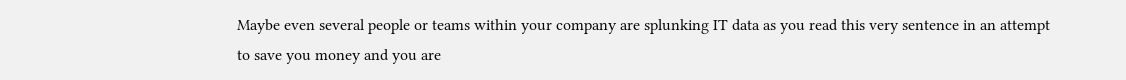Maybe even several people or teams within your company are splunking IT data as you read this very sentence in an attempt to save you money and you are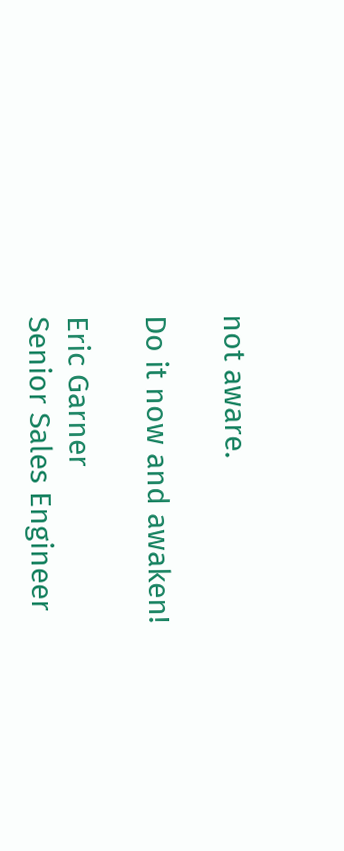not aware.

Do it now and awaken!

Eric Garner
Senior Sales Engineer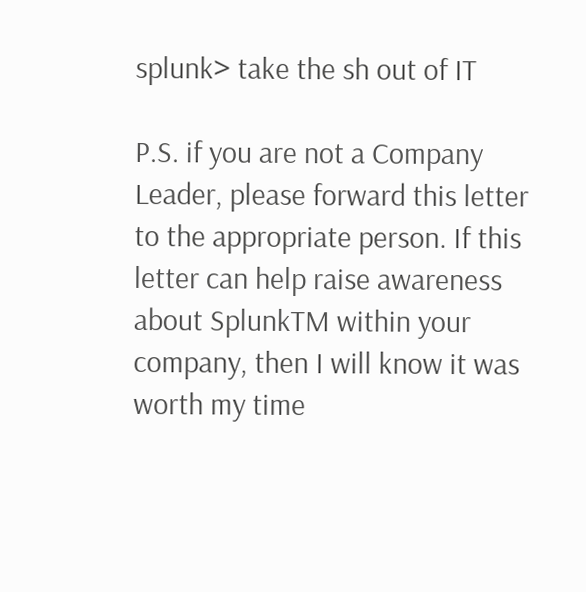splunk> take the sh out of IT

P.S. if you are not a Company Leader, please forward this letter to the appropriate person. If this letter can help raise awareness about SplunkTM within your company, then I will know it was worth my time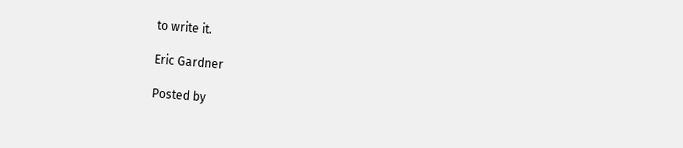to write it.

Eric Gardner

Posted by